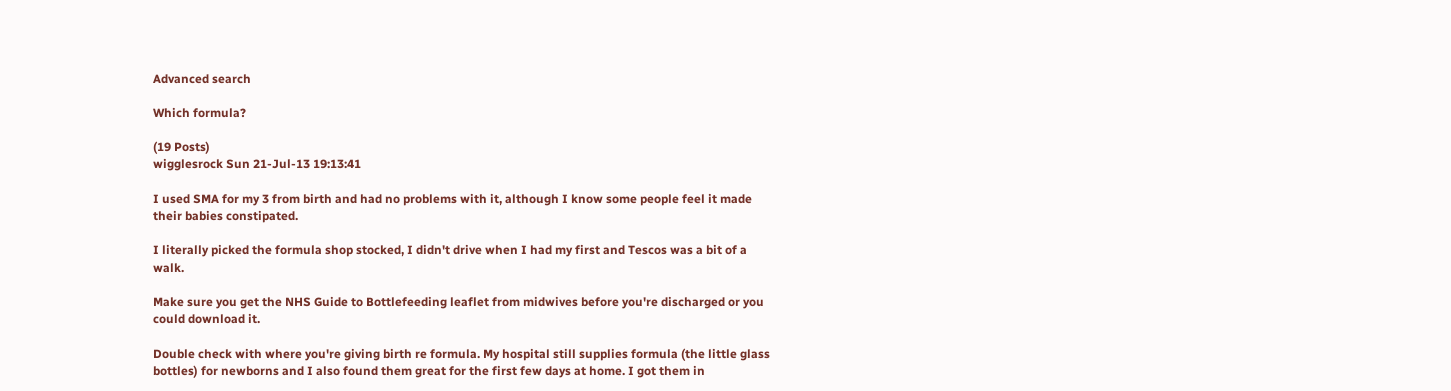Advanced search

Which formula?

(19 Posts)
wigglesrock Sun 21-Jul-13 19:13:41

I used SMA for my 3 from birth and had no problems with it, although I know some people feel it made their babies constipated.

I literally picked the formula shop stocked, I didn't drive when I had my first and Tescos was a bit of a walk.

Make sure you get the NHS Guide to Bottlefeeding leaflet from midwives before you're discharged or you could download it.

Double check with where you're giving birth re formula. My hospital still supplies formula (the little glass bottles) for newborns and I also found them great for the first few days at home. I got them in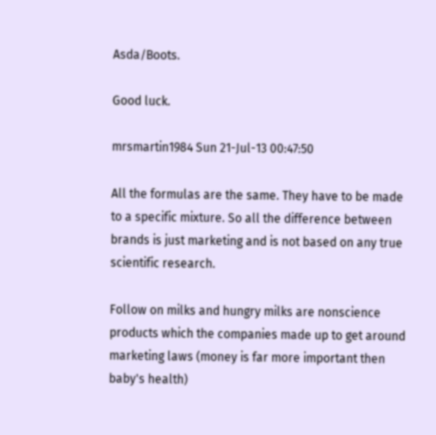Asda/Boots.

Good luck.

mrsmartin1984 Sun 21-Jul-13 00:47:50

All the formulas are the same. They have to be made to a specific mixture. So all the difference between brands is just marketing and is not based on any true scientific research.

Follow on milks and hungry milks are nonscience products which the companies made up to get around marketing laws (money is far more important then baby's health)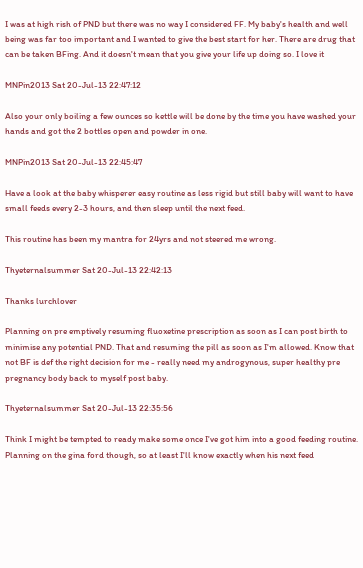I was at high rish of PND but there was no way I considered FF. My baby's health and well being was far too important and I wanted to give the best start for her. There are drug that can be taken BFing. And it doesn't mean that you give your life up doing so. I love it

MNPin2013 Sat 20-Jul-13 22:47:12

Also your only boiling a few ounces so kettle will be done by the time you have washed your hands and got the 2 bottles open and powder in one.

MNPin2013 Sat 20-Jul-13 22:45:47

Have a look at the baby whisperer easy routine as less rigid but still baby will want to have small feeds every 2-3 hours, and then sleep until the next feed.

This routine has been my mantra for 24yrs and not steered me wrong.

Thyeternalsummer Sat 20-Jul-13 22:42:13

Thanks lurchlover

Planning on pre emptively resuming fluoxetine prescription as soon as I can post birth to minimise any potential PND. That and resuming the pill as soon as I'm allowed. Know that not BF is def the right decision for me - really need my androgynous, super healthy pre pregnancy body back to myself post baby.

Thyeternalsummer Sat 20-Jul-13 22:35:56

Think I might be tempted to ready make some once I've got him into a good feeding routine. Planning on the gina ford though, so at least I'll know exactly when his next feed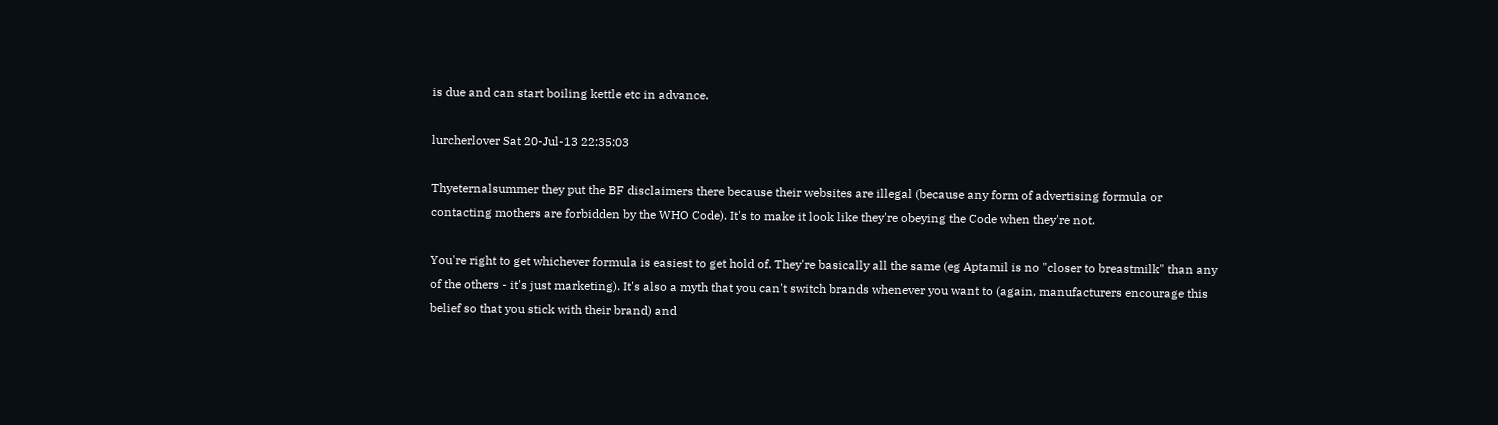is due and can start boiling kettle etc in advance.

lurcherlover Sat 20-Jul-13 22:35:03

Thyeternalsummer they put the BF disclaimers there because their websites are illegal (because any form of advertising formula or contacting mothers are forbidden by the WHO Code). It's to make it look like they're obeying the Code when they're not.

You're right to get whichever formula is easiest to get hold of. They're basically all the same (eg Aptamil is no "closer to breastmilk" than any of the others - it's just marketing). It's also a myth that you can't switch brands whenever you want to (again, manufacturers encourage this belief so that you stick with their brand) and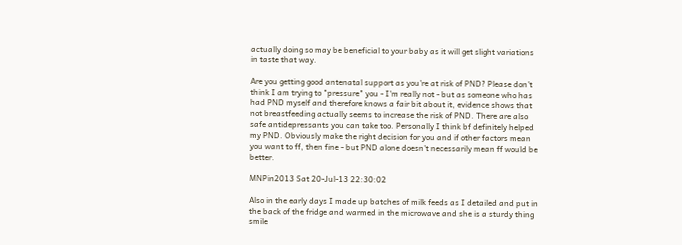actually doing so may be beneficial to your baby as it will get slight variations in taste that way.

Are you getting good antenatal support as you're at risk of PND? Please don't think I am trying to "pressure" you - I'm really not - but as someone who has had PND myself and therefore knows a fair bit about it, evidence shows that not breastfeeding actually seems to increase the risk of PND. There are also safe antidepressants you can take too. Personally I think bf definitely helped my PND. Obviously make the right decision for you and if other factors mean you want to ff, then fine - but PND alone doesn't necessarily mean ff would be better.

MNPin2013 Sat 20-Jul-13 22:30:02

Also in the early days I made up batches of milk feeds as I detailed and put in the back of the fridge and warmed in the microwave and she is a sturdy thing smile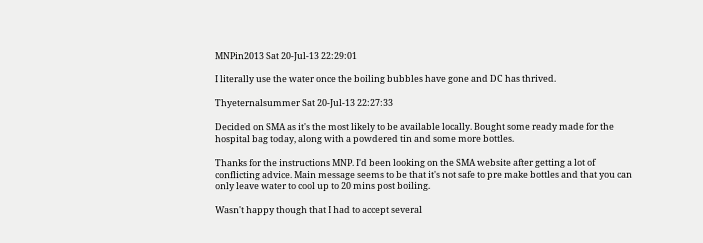MNPin2013 Sat 20-Jul-13 22:29:01

I literally use the water once the boiling bubbles have gone and DC has thrived.

Thyeternalsummer Sat 20-Jul-13 22:27:33

Decided on SMA as it's the most likely to be available locally. Bought some ready made for the hospital bag today, along with a powdered tin and some more bottles.

Thanks for the instructions MNP. I'd been looking on the SMA website after getting a lot of conflicting advice. Main message seems to be that it's not safe to pre make bottles and that you can only leave water to cool up to 20 mins post boiling.

Wasn't happy though that I had to accept several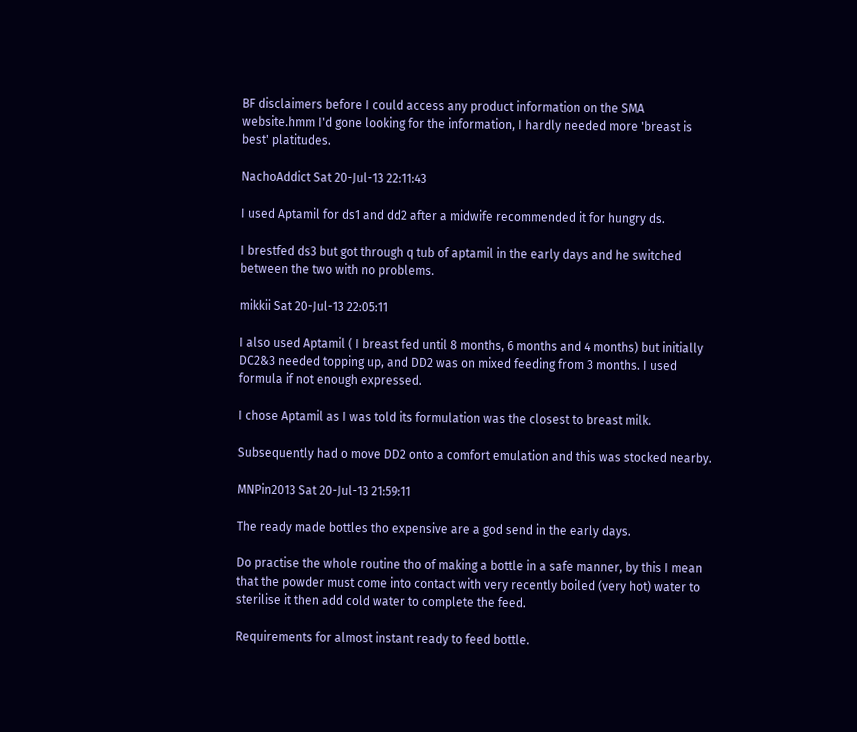BF disclaimers before I could access any product information on the SMA website.hmm I'd gone looking for the information, I hardly needed more 'breast is best' platitudes.

NachoAddict Sat 20-Jul-13 22:11:43

I used Aptamil for ds1 and dd2 after a midwife recommended it for hungry ds.

I brestfed ds3 but got through q tub of aptamil in the early days and he switched between the two with no problems.

mikkii Sat 20-Jul-13 22:05:11

I also used Aptamil ( I breast fed until 8 months, 6 months and 4 months) but initially DC2&3 needed topping up, and DD2 was on mixed feeding from 3 months. I used formula if not enough expressed.

I chose Aptamil as I was told its formulation was the closest to breast milk.

Subsequently had o move DD2 onto a comfort emulation and this was stocked nearby.

MNPin2013 Sat 20-Jul-13 21:59:11

The ready made bottles tho expensive are a god send in the early days.

Do practise the whole routine tho of making a bottle in a safe manner, by this I mean that the powder must come into contact with very recently boiled (very hot) water to sterilise it then add cold water to complete the feed.

Requirements for almost instant ready to feed bottle.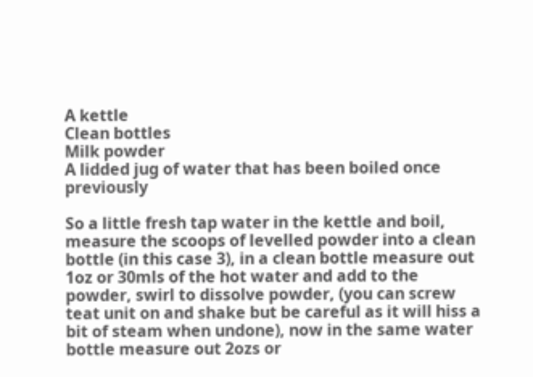A kettle
Clean bottles
Milk powder
A lidded jug of water that has been boiled once previously

So a little fresh tap water in the kettle and boil, measure the scoops of levelled powder into a clean bottle (in this case 3), in a clean bottle measure out 1oz or 30mls of the hot water and add to the powder, swirl to dissolve powder, (you can screw teat unit on and shake but be careful as it will hiss a bit of steam when undone), now in the same water bottle measure out 2ozs or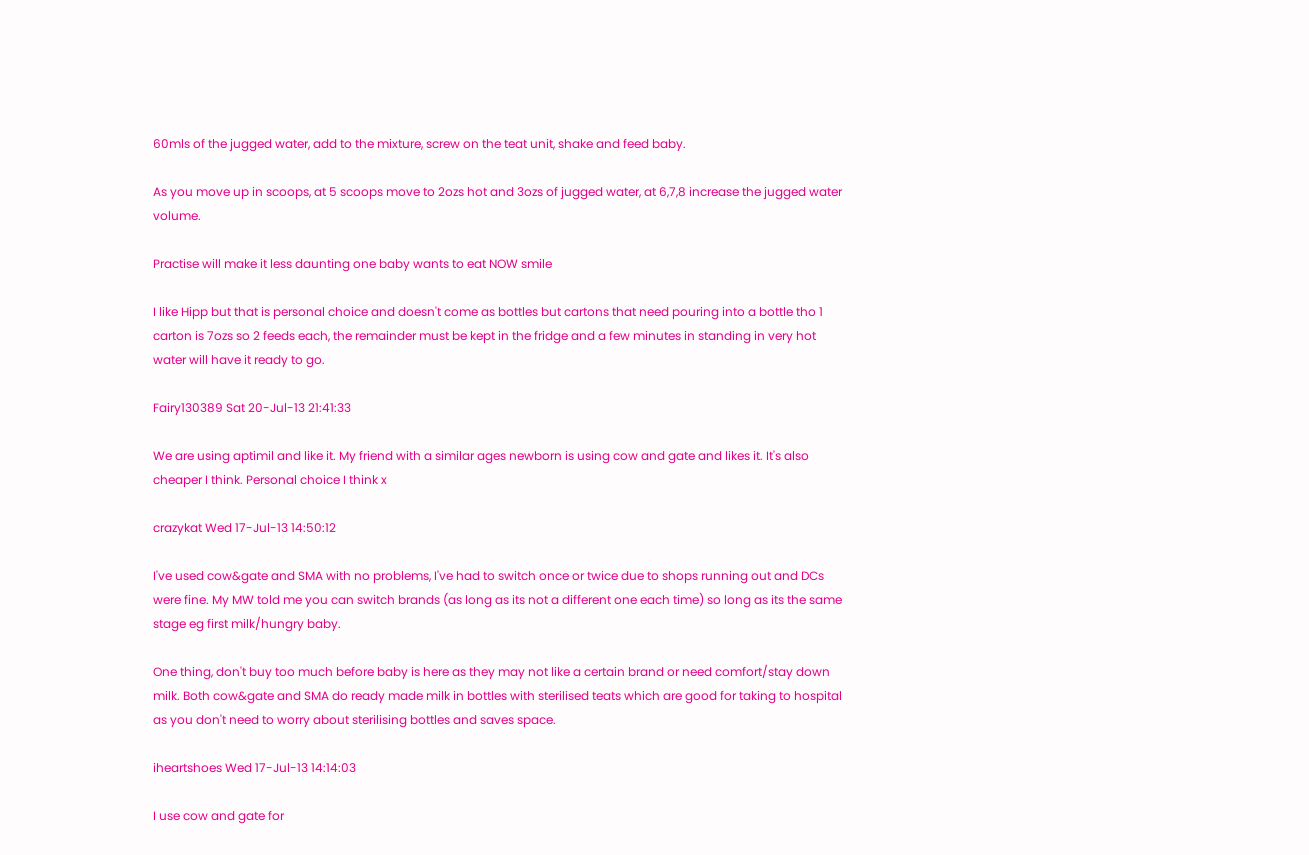60mls of the jugged water, add to the mixture, screw on the teat unit, shake and feed baby.

As you move up in scoops, at 5 scoops move to 2ozs hot and 3ozs of jugged water, at 6,7,8 increase the jugged water volume.

Practise will make it less daunting one baby wants to eat NOW smile

I like Hipp but that is personal choice and doesn't come as bottles but cartons that need pouring into a bottle tho 1 carton is 7ozs so 2 feeds each, the remainder must be kept in the fridge and a few minutes in standing in very hot water will have it ready to go.

Fairy130389 Sat 20-Jul-13 21:41:33

We are using aptimil and like it. My friend with a similar ages newborn is using cow and gate and likes it. It's also cheaper I think. Personal choice I think x

crazykat Wed 17-Jul-13 14:50:12

I've used cow&gate and SMA with no problems, I've had to switch once or twice due to shops running out and DCs were fine. My MW told me you can switch brands (as long as its not a different one each time) so long as its the same stage eg first milk/hungry baby.

One thing, don't buy too much before baby is here as they may not like a certain brand or need comfort/stay down milk. Both cow&gate and SMA do ready made milk in bottles with sterilised teats which are good for taking to hospital as you don't need to worry about sterilising bottles and saves space.

iheartshoes Wed 17-Jul-13 14:14:03

I use cow and gate for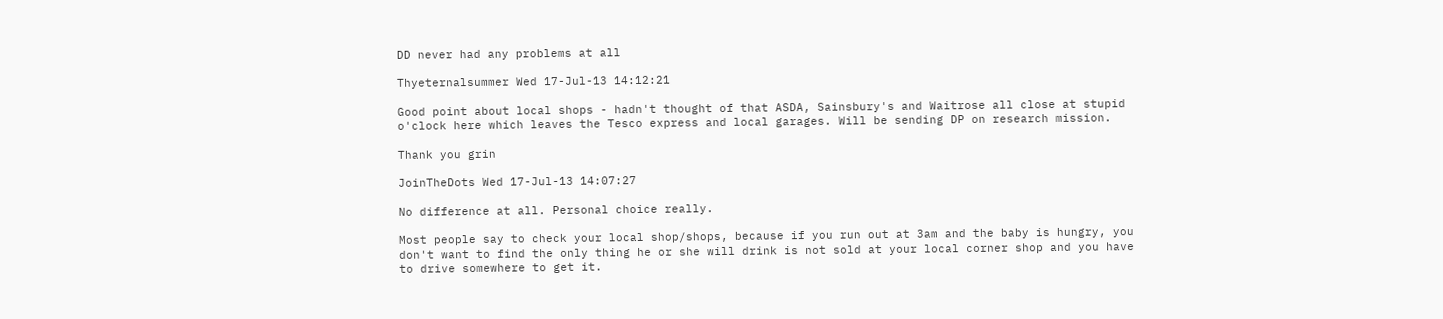DD never had any problems at all

Thyeternalsummer Wed 17-Jul-13 14:12:21

Good point about local shops - hadn't thought of that ASDA, Sainsbury's and Waitrose all close at stupid o'clock here which leaves the Tesco express and local garages. Will be sending DP on research mission.

Thank you grin

JoinTheDots Wed 17-Jul-13 14:07:27

No difference at all. Personal choice really.

Most people say to check your local shop/shops, because if you run out at 3am and the baby is hungry, you don't want to find the only thing he or she will drink is not sold at your local corner shop and you have to drive somewhere to get it.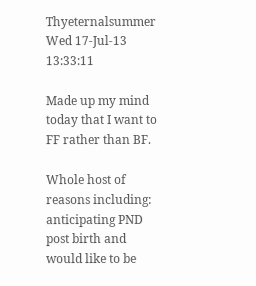Thyeternalsummer Wed 17-Jul-13 13:33:11

Made up my mind today that I want to FF rather than BF.

Whole host of reasons including: anticipating PND post birth and would like to be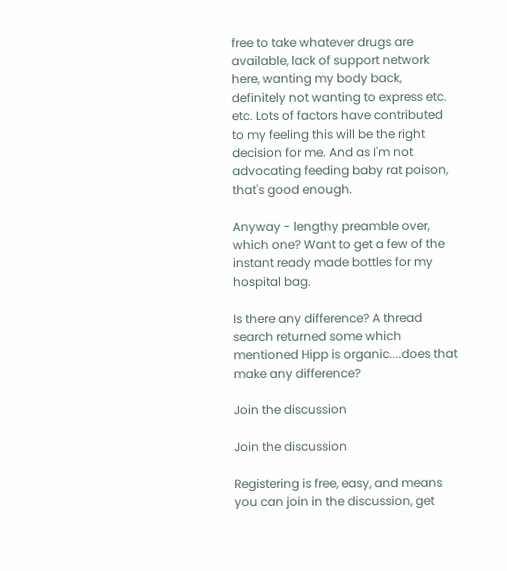free to take whatever drugs are available, lack of support network here, wanting my body back, definitely not wanting to express etc. etc. Lots of factors have contributed to my feeling this will be the right decision for me. And as I'm not advocating feeding baby rat poison, that's good enough.

Anyway - lengthy preamble over, which one? Want to get a few of the instant ready made bottles for my hospital bag.

Is there any difference? A thread search returned some which mentioned Hipp is organic....does that make any difference?

Join the discussion

Join the discussion

Registering is free, easy, and means you can join in the discussion, get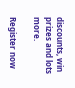discounts, win prizes and lots more.

Register now